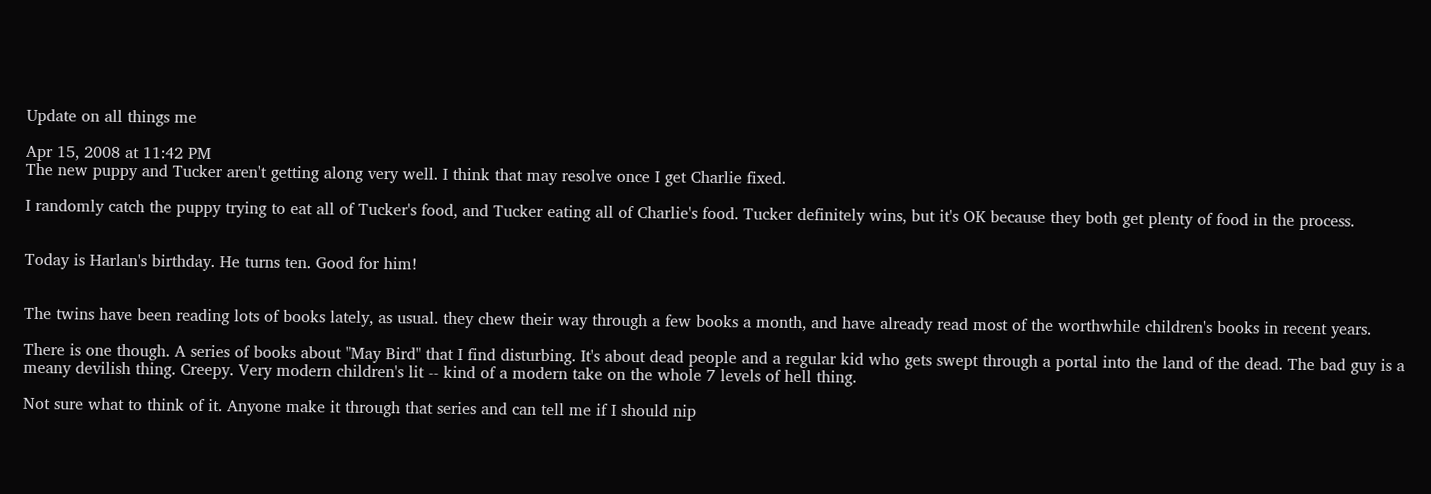Update on all things me

Apr 15, 2008 at 11:42 PM
The new puppy and Tucker aren't getting along very well. I think that may resolve once I get Charlie fixed.

I randomly catch the puppy trying to eat all of Tucker's food, and Tucker eating all of Charlie's food. Tucker definitely wins, but it's OK because they both get plenty of food in the process.


Today is Harlan's birthday. He turns ten. Good for him!


The twins have been reading lots of books lately, as usual. they chew their way through a few books a month, and have already read most of the worthwhile children's books in recent years.

There is one though. A series of books about "May Bird" that I find disturbing. It's about dead people and a regular kid who gets swept through a portal into the land of the dead. The bad guy is a meany devilish thing. Creepy. Very modern children's lit -- kind of a modern take on the whole 7 levels of hell thing.

Not sure what to think of it. Anyone make it through that series and can tell me if I should nip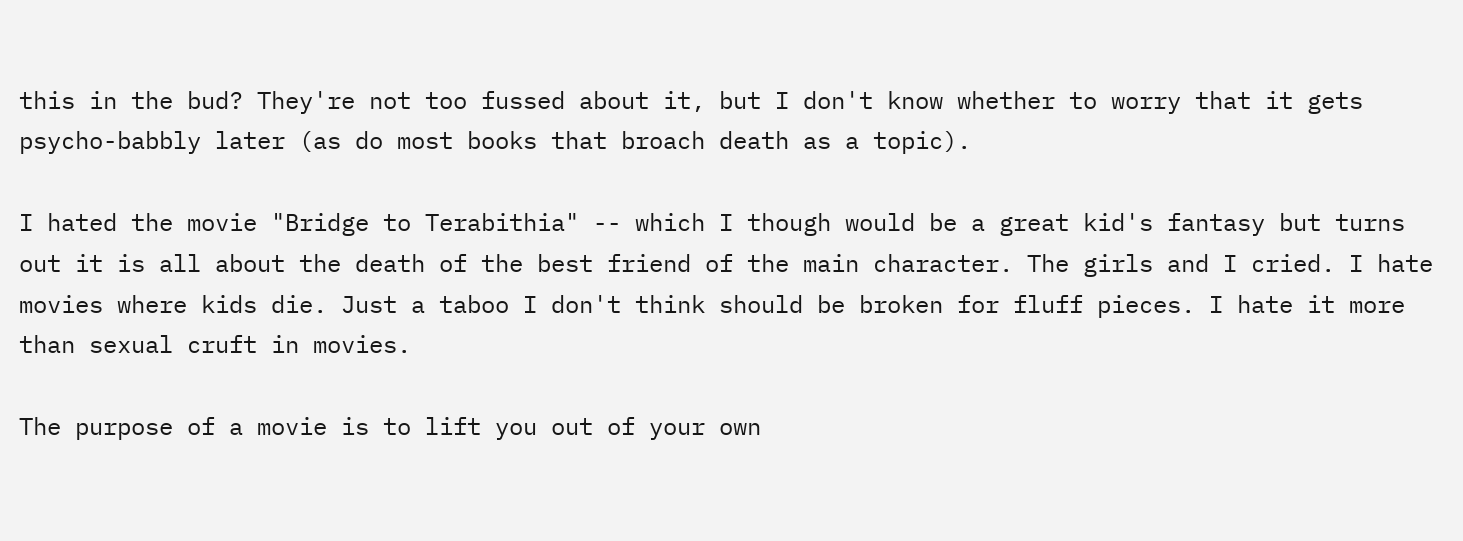this in the bud? They're not too fussed about it, but I don't know whether to worry that it gets psycho-babbly later (as do most books that broach death as a topic).

I hated the movie "Bridge to Terabithia" -- which I though would be a great kid's fantasy but turns out it is all about the death of the best friend of the main character. The girls and I cried. I hate movies where kids die. Just a taboo I don't think should be broken for fluff pieces. I hate it more than sexual cruft in movies.

The purpose of a movie is to lift you out of your own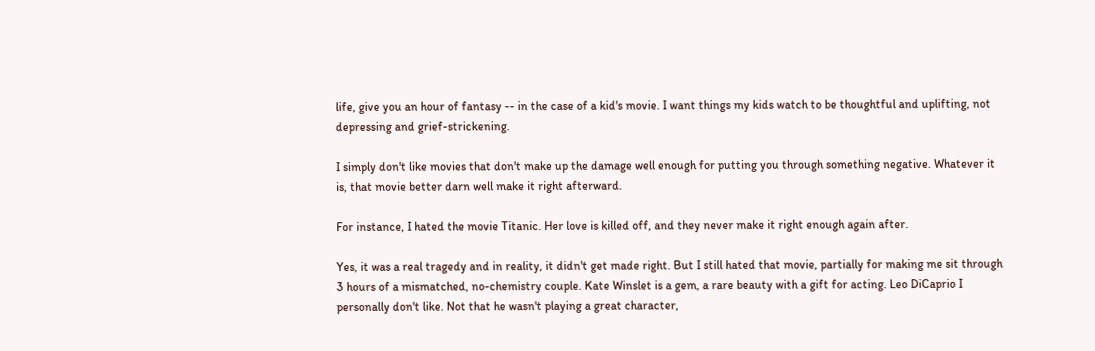life, give you an hour of fantasy -- in the case of a kid's movie. I want things my kids watch to be thoughtful and uplifting, not depressing and grief-strickening.

I simply don't like movies that don't make up the damage well enough for putting you through something negative. Whatever it is, that movie better darn well make it right afterward.

For instance, I hated the movie Titanic. Her love is killed off, and they never make it right enough again after.

Yes, it was a real tragedy and in reality, it didn't get made right. But I still hated that movie, partially for making me sit through 3 hours of a mismatched, no-chemistry couple. Kate Winslet is a gem, a rare beauty with a gift for acting. Leo DiCaprio I personally don't like. Not that he wasn't playing a great character,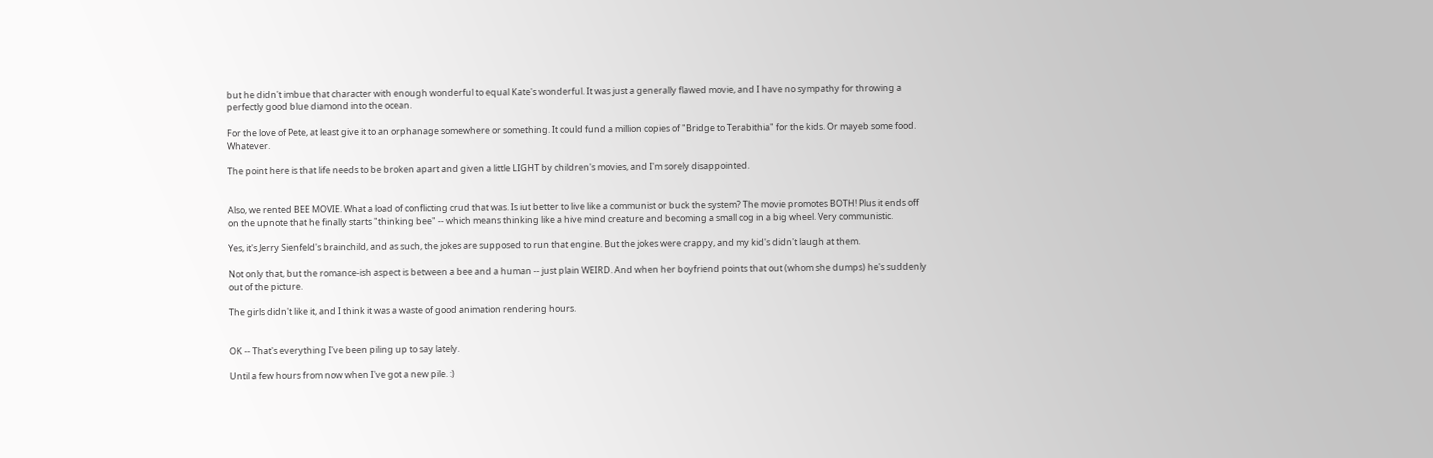but he didn't imbue that character with enough wonderful to equal Kate's wonderful. It was just a generally flawed movie, and I have no sympathy for throwing a perfectly good blue diamond into the ocean.

For the love of Pete, at least give it to an orphanage somewhere or something. It could fund a million copies of "Bridge to Terabithia" for the kids. Or mayeb some food. Whatever.

The point here is that life needs to be broken apart and given a little LIGHT by children's movies, and I'm sorely disappointed.


Also, we rented BEE MOVIE. What a load of conflicting crud that was. Is iut better to live like a communist or buck the system? The movie promotes BOTH! Plus it ends off on the upnote that he finally starts "thinking bee" -- which means thinking like a hive mind creature and becoming a small cog in a big wheel. Very communistic.

Yes, it's Jerry Sienfeld's brainchild, and as such, the jokes are supposed to run that engine. But the jokes were crappy, and my kid's didn't laugh at them.

Not only that, but the romance-ish aspect is between a bee and a human -- just plain WEIRD. And when her boyfriend points that out (whom she dumps) he's suddenly out of the picture.

The girls didn't like it, and I think it was a waste of good animation rendering hours.


OK -- That's everything I've been piling up to say lately.

Until a few hours from now when I've got a new pile. :)